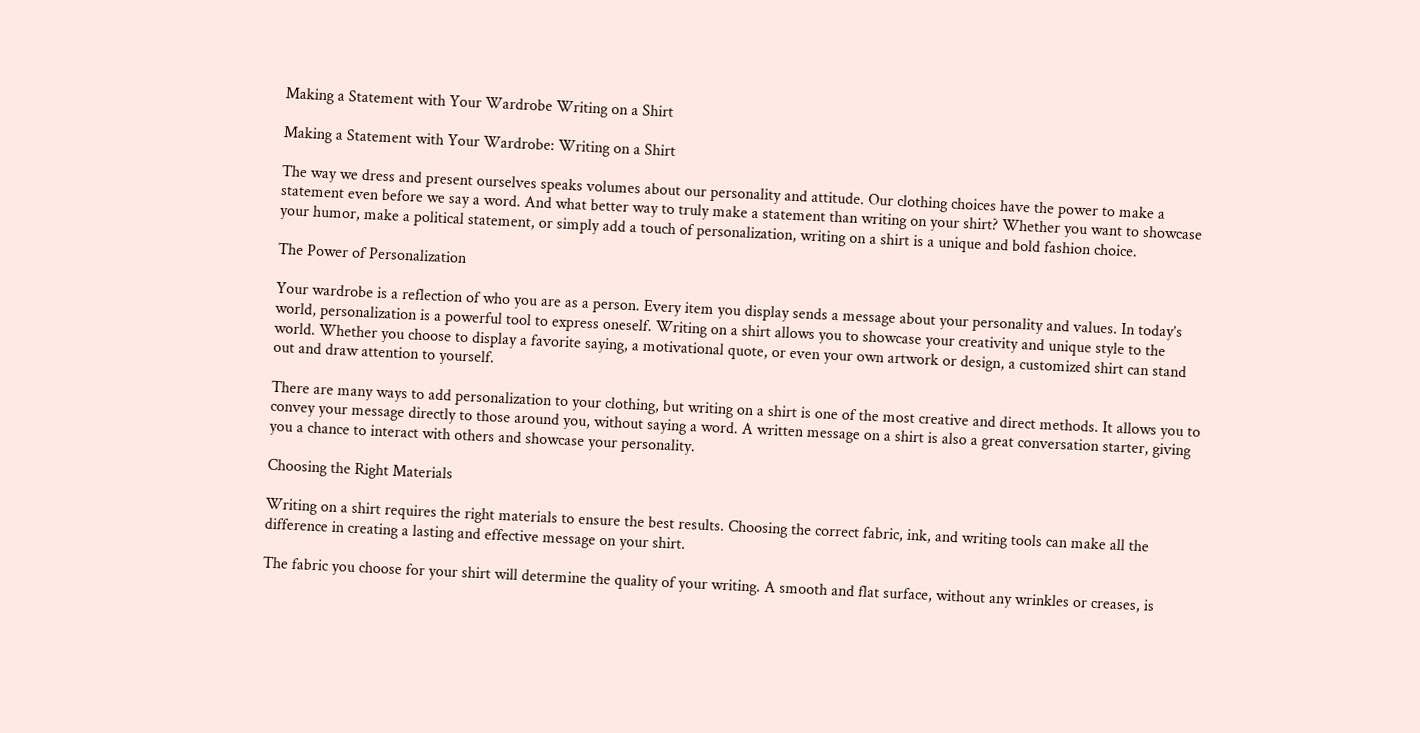Making a Statement with Your Wardrobe Writing on a Shirt

Making a Statement with Your Wardrobe: Writing on a Shirt

The way we dress and present ourselves speaks volumes about our personality and attitude. Our clothing choices have the power to make a statement even before we say a word. And what better way to truly make a statement than writing on your shirt? Whether you want to showcase your humor, make a political statement, or simply add a touch of personalization, writing on a shirt is a unique and bold fashion choice.

The Power of Personalization

Your wardrobe is a reflection of who you are as a person. Every item you display sends a message about your personality and values. In today’s world, personalization is a powerful tool to express oneself. Writing on a shirt allows you to showcase your creativity and unique style to the world. Whether you choose to display a favorite saying, a motivational quote, or even your own artwork or design, a customized shirt can stand out and draw attention to yourself.

There are many ways to add personalization to your clothing, but writing on a shirt is one of the most creative and direct methods. It allows you to convey your message directly to those around you, without saying a word. A written message on a shirt is also a great conversation starter, giving you a chance to interact with others and showcase your personality.

Choosing the Right Materials

Writing on a shirt requires the right materials to ensure the best results. Choosing the correct fabric, ink, and writing tools can make all the difference in creating a lasting and effective message on your shirt.

The fabric you choose for your shirt will determine the quality of your writing. A smooth and flat surface, without any wrinkles or creases, is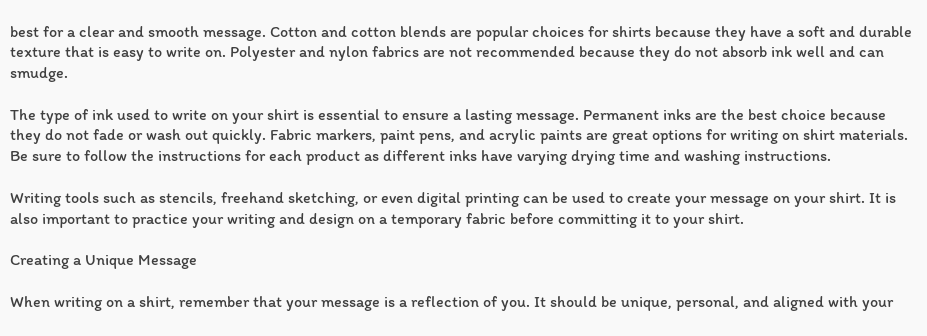best for a clear and smooth message. Cotton and cotton blends are popular choices for shirts because they have a soft and durable texture that is easy to write on. Polyester and nylon fabrics are not recommended because they do not absorb ink well and can smudge.

The type of ink used to write on your shirt is essential to ensure a lasting message. Permanent inks are the best choice because they do not fade or wash out quickly. Fabric markers, paint pens, and acrylic paints are great options for writing on shirt materials. Be sure to follow the instructions for each product as different inks have varying drying time and washing instructions.

Writing tools such as stencils, freehand sketching, or even digital printing can be used to create your message on your shirt. It is also important to practice your writing and design on a temporary fabric before committing it to your shirt.

Creating a Unique Message

When writing on a shirt, remember that your message is a reflection of you. It should be unique, personal, and aligned with your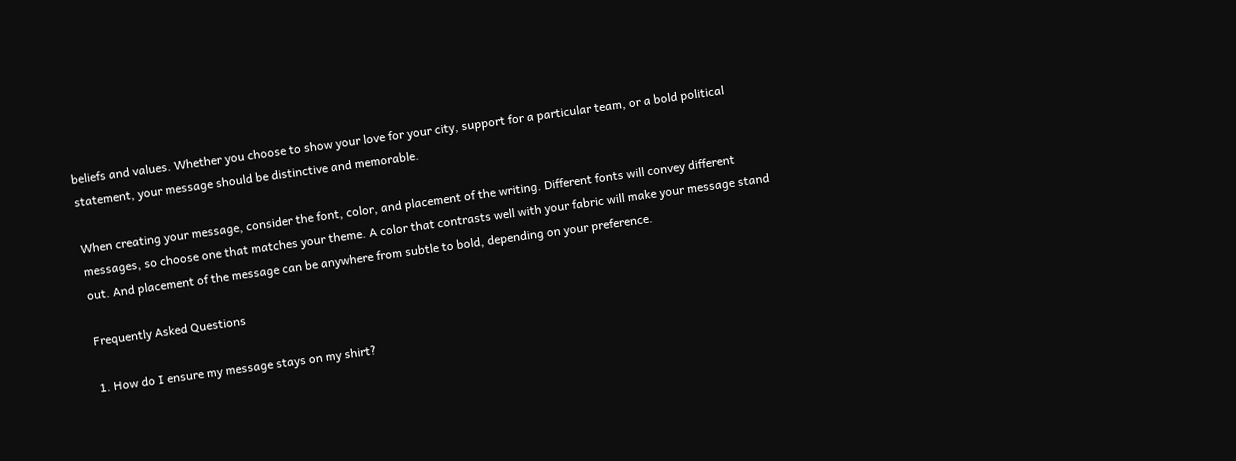beliefs and values. Whether you choose to show your love for your city, support for a particular team, or a bold political statement, your message should be distinctive and memorable.

When creating your message, consider the font, color, and placement of the writing. Different fonts will convey different messages, so choose one that matches your theme. A color that contrasts well with your fabric will make your message stand out. And placement of the message can be anywhere from subtle to bold, depending on your preference.

Frequently Asked Questions

1. How do I ensure my message stays on my shirt?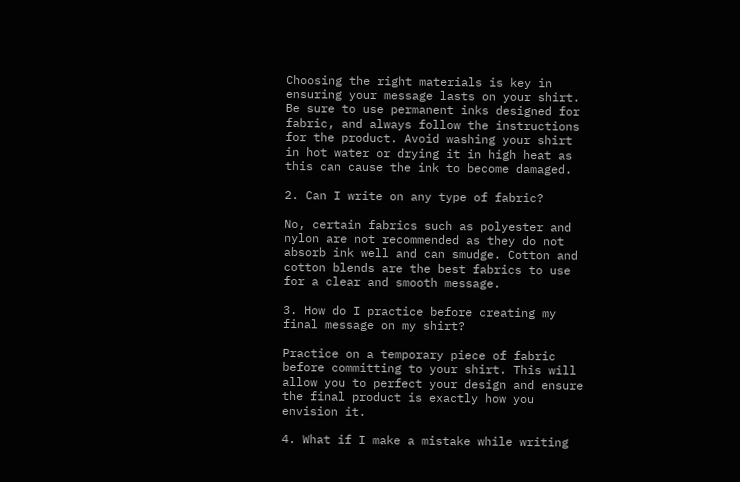Choosing the right materials is key in ensuring your message lasts on your shirt. Be sure to use permanent inks designed for fabric, and always follow the instructions for the product. Avoid washing your shirt in hot water or drying it in high heat as this can cause the ink to become damaged.

2. Can I write on any type of fabric?

No, certain fabrics such as polyester and nylon are not recommended as they do not absorb ink well and can smudge. Cotton and cotton blends are the best fabrics to use for a clear and smooth message.

3. How do I practice before creating my final message on my shirt?

Practice on a temporary piece of fabric before committing to your shirt. This will allow you to perfect your design and ensure the final product is exactly how you envision it.

4. What if I make a mistake while writing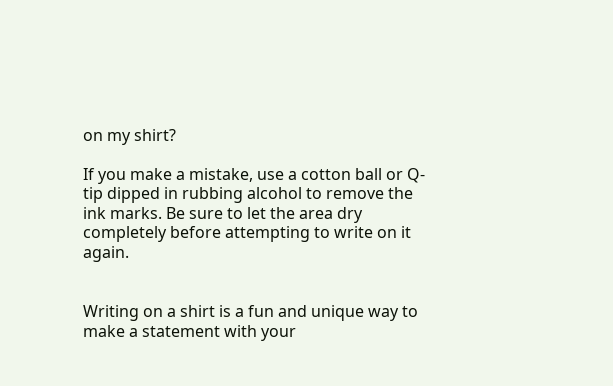on my shirt?

If you make a mistake, use a cotton ball or Q-tip dipped in rubbing alcohol to remove the ink marks. Be sure to let the area dry completely before attempting to write on it again.


Writing on a shirt is a fun and unique way to make a statement with your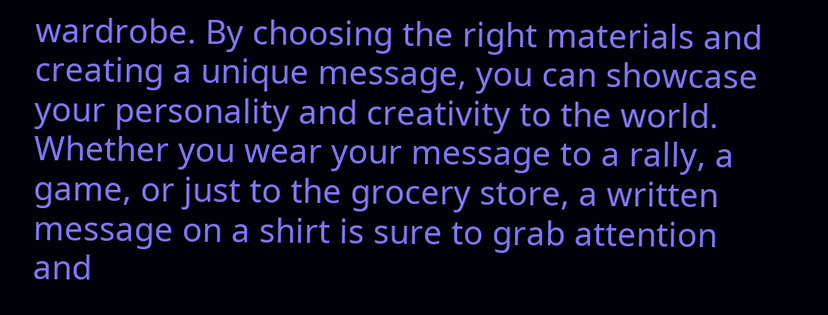wardrobe. By choosing the right materials and creating a unique message, you can showcase your personality and creativity to the world. Whether you wear your message to a rally, a game, or just to the grocery store, a written message on a shirt is sure to grab attention and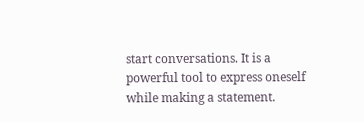start conversations. It is a powerful tool to express oneself while making a statement.